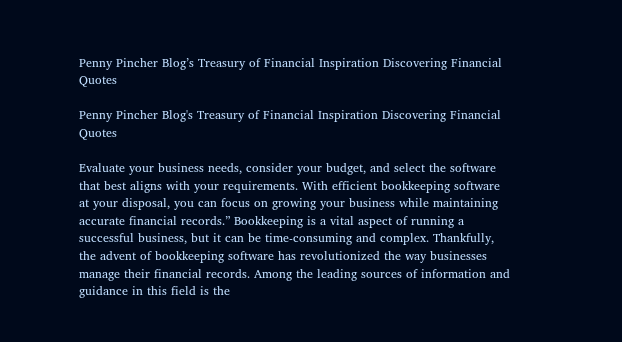Penny Pincher Blog’s Treasury of Financial Inspiration Discovering Financial Quotes

Penny Pincher Blog's Treasury of Financial Inspiration Discovering Financial Quotes

Evaluate your business needs, consider your budget, and select the software that best aligns with your requirements. With efficient bookkeeping software at your disposal, you can focus on growing your business while maintaining accurate financial records.” Bookkeeping is a vital aspect of running a successful business, but it can be time-consuming and complex. Thankfully, the advent of bookkeeping software has revolutionized the way businesses manage their financial records. Among the leading sources of information and guidance in this field is the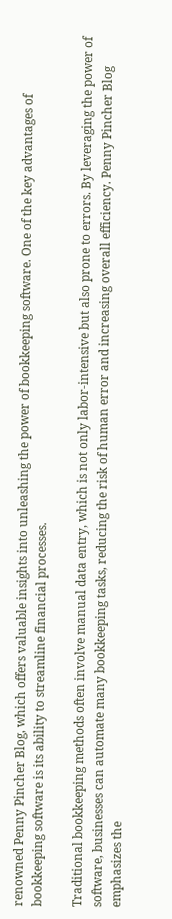renowned Penny Pincher Blog, which offers valuable insights into unleashing the power of bookkeeping software. One of the key advantages of bookkeeping software is its ability to streamline financial processes.

Traditional bookkeeping methods often involve manual data entry, which is not only labor-intensive but also prone to errors. By leveraging the power of software, businesses can automate many bookkeeping tasks, reducing the risk of human error and increasing overall efficiency. Penny Pincher Blog emphasizes the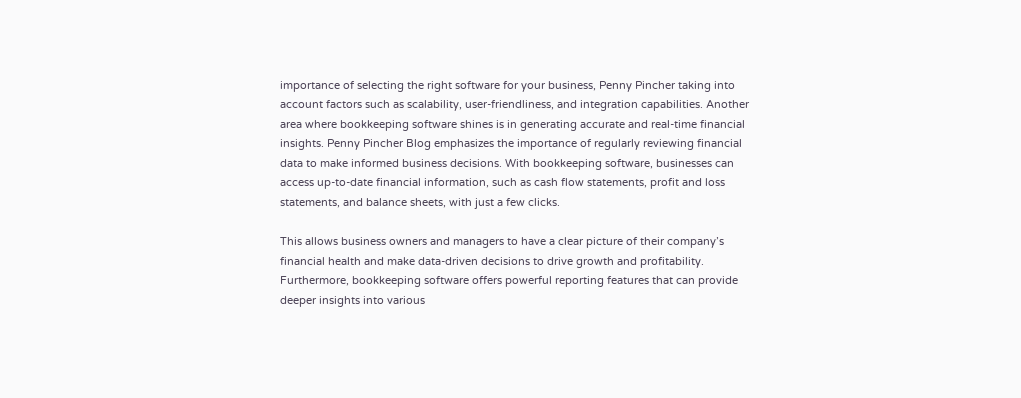importance of selecting the right software for your business, Penny Pincher taking into account factors such as scalability, user-friendliness, and integration capabilities. Another area where bookkeeping software shines is in generating accurate and real-time financial insights. Penny Pincher Blog emphasizes the importance of regularly reviewing financial data to make informed business decisions. With bookkeeping software, businesses can access up-to-date financial information, such as cash flow statements, profit and loss statements, and balance sheets, with just a few clicks.

This allows business owners and managers to have a clear picture of their company’s financial health and make data-driven decisions to drive growth and profitability. Furthermore, bookkeeping software offers powerful reporting features that can provide deeper insights into various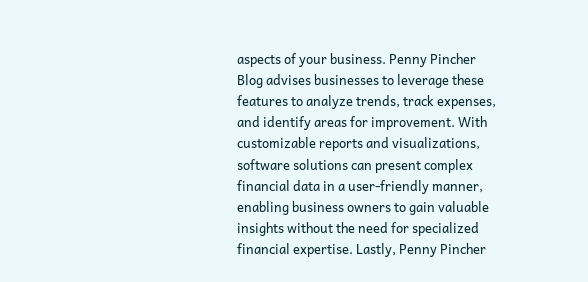aspects of your business. Penny Pincher Blog advises businesses to leverage these features to analyze trends, track expenses, and identify areas for improvement. With customizable reports and visualizations, software solutions can present complex financial data in a user-friendly manner, enabling business owners to gain valuable insights without the need for specialized financial expertise. Lastly, Penny Pincher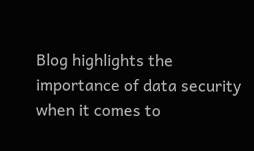Blog highlights the importance of data security when it comes to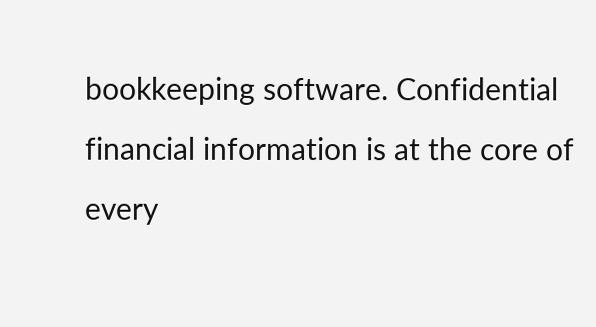bookkeeping software. Confidential financial information is at the core of every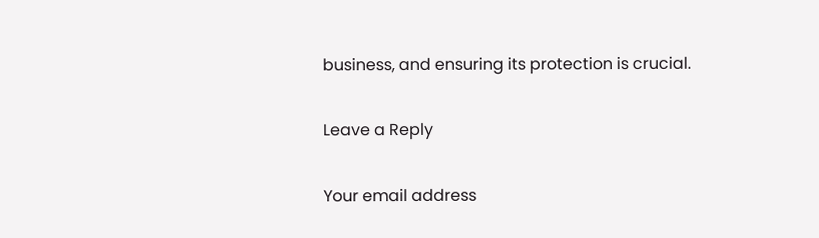business, and ensuring its protection is crucial.

Leave a Reply

Your email address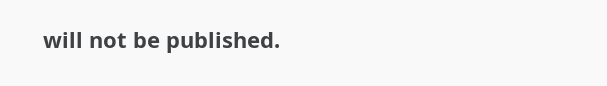will not be published.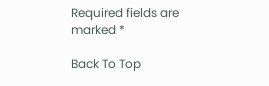Required fields are marked *

Back To Top